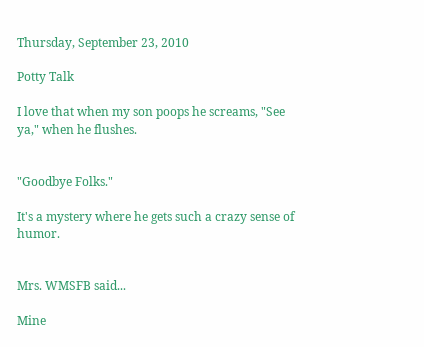Thursday, September 23, 2010

Potty Talk

I love that when my son poops he screams, "See ya," when he flushes.


"Goodbye Folks."

It's a mystery where he gets such a crazy sense of humor.


Mrs. WMSFB said...

Mine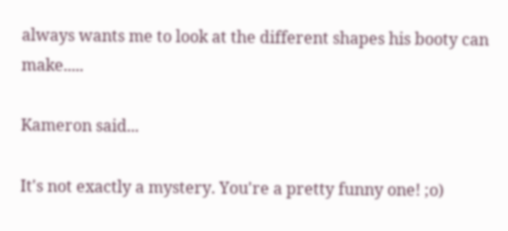always wants me to look at the different shapes his booty can make.....

Kameron said...

It's not exactly a mystery. You're a pretty funny one! ;o)